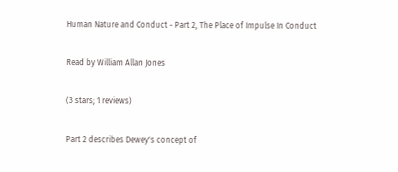Human Nature and Conduct - Part 2, The Place of Impulse In Conduct

Read by William Allan Jones

(3 stars; 1 reviews)

Part 2 describes Dewey's concept of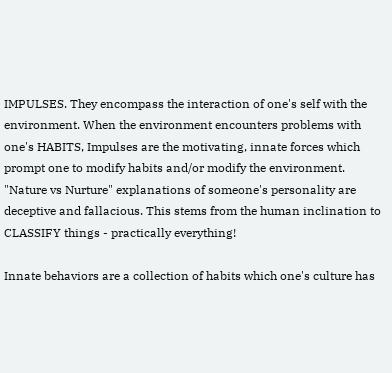IMPULSES. They encompass the interaction of one's self with the environment. When the environment encounters problems with one's HABITS, Impulses are the motivating, innate forces which prompt one to modify habits and/or modify the environment. "Nature vs Nurture" explanations of someone's personality are deceptive and fallacious. This stems from the human inclination to CLASSIFY things - practically everything!

Innate behaviors are a collection of habits which one's culture has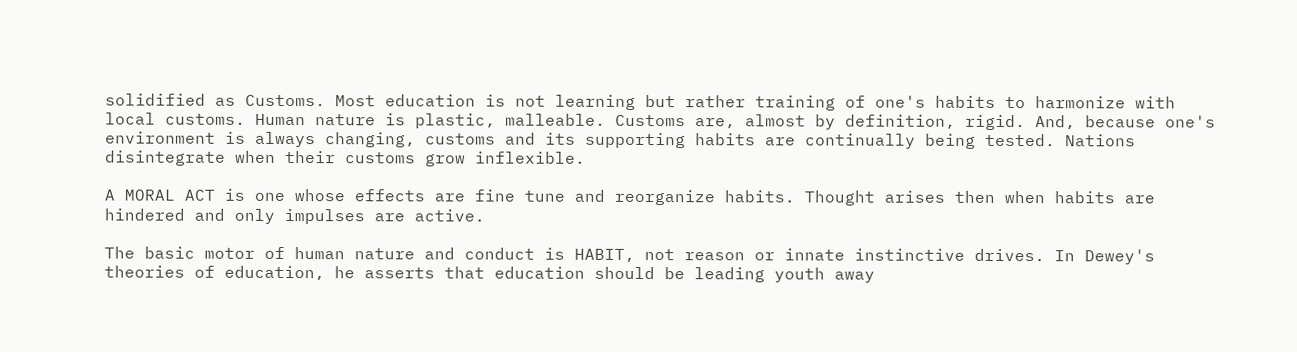solidified as Customs. Most education is not learning but rather training of one's habits to harmonize with local customs. Human nature is plastic, malleable. Customs are, almost by definition, rigid. And, because one's environment is always changing, customs and its supporting habits are continually being tested. Nations disintegrate when their customs grow inflexible.

A MORAL ACT is one whose effects are fine tune and reorganize habits. Thought arises then when habits are hindered and only impulses are active.

The basic motor of human nature and conduct is HABIT, not reason or innate instinctive drives. In Dewey's theories of education, he asserts that education should be leading youth away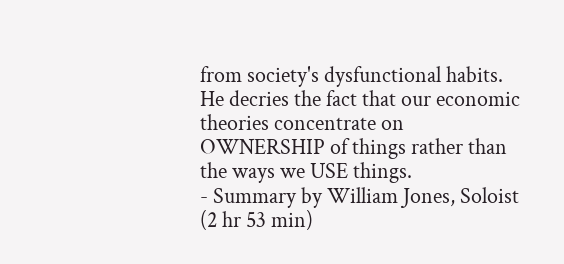from society's dysfunctional habits. He decries the fact that our economic theories concentrate on OWNERSHIP of things rather than the ways we USE things.
- Summary by William Jones, Soloist (2 hr 53 min)